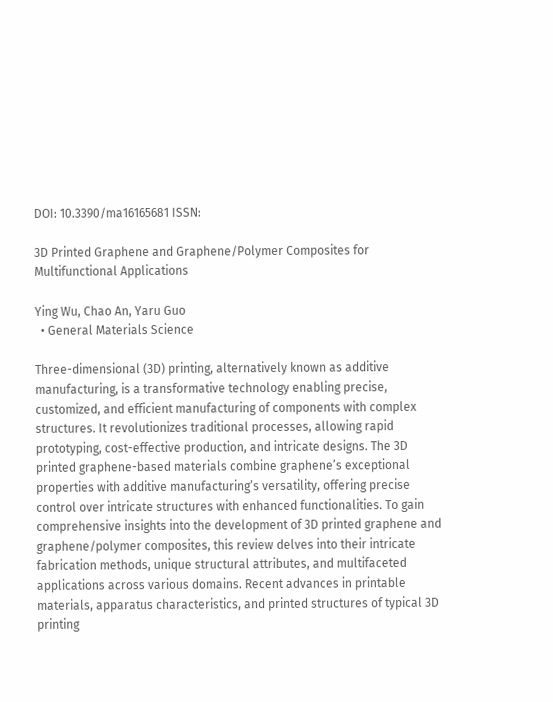DOI: 10.3390/ma16165681 ISSN:

3D Printed Graphene and Graphene/Polymer Composites for Multifunctional Applications

Ying Wu, Chao An, Yaru Guo
  • General Materials Science

Three-dimensional (3D) printing, alternatively known as additive manufacturing, is a transformative technology enabling precise, customized, and efficient manufacturing of components with complex structures. It revolutionizes traditional processes, allowing rapid prototyping, cost-effective production, and intricate designs. The 3D printed graphene-based materials combine graphene’s exceptional properties with additive manufacturing’s versatility, offering precise control over intricate structures with enhanced functionalities. To gain comprehensive insights into the development of 3D printed graphene and graphene/polymer composites, this review delves into their intricate fabrication methods, unique structural attributes, and multifaceted applications across various domains. Recent advances in printable materials, apparatus characteristics, and printed structures of typical 3D printing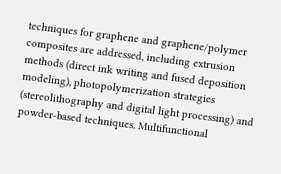techniques for graphene and graphene/polymer composites are addressed, including extrusion methods (direct ink writing and fused deposition modeling), photopolymerization strategies (stereolithography and digital light processing) and powder-based techniques. Multifunctional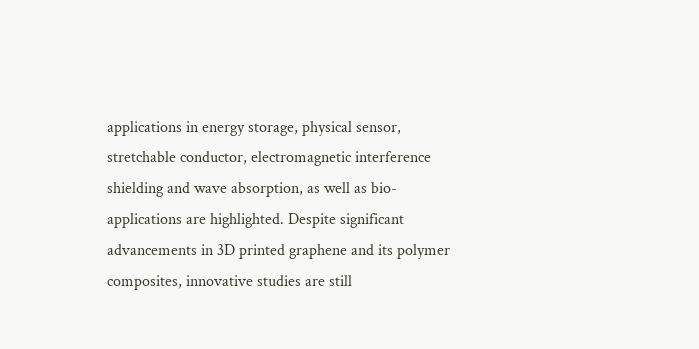applications in energy storage, physical sensor, stretchable conductor, electromagnetic interference shielding and wave absorption, as well as bio-applications are highlighted. Despite significant advancements in 3D printed graphene and its polymer composites, innovative studies are still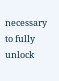necessary to fully unlock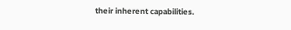their inherent capabilities.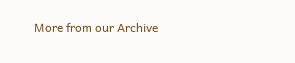More from our Archive